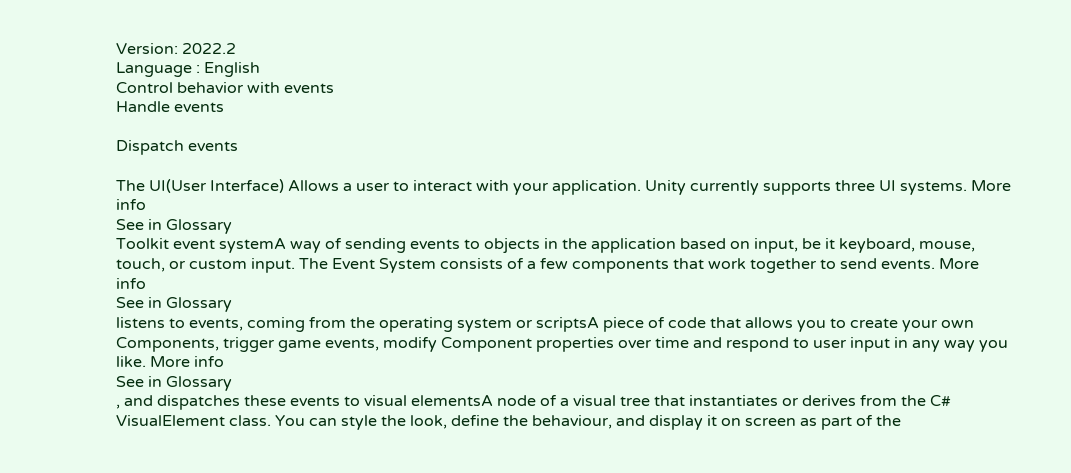Version: 2022.2
Language : English
Control behavior with events
Handle events

Dispatch events

The UI(User Interface) Allows a user to interact with your application. Unity currently supports three UI systems. More info
See in Glossary
Toolkit event systemA way of sending events to objects in the application based on input, be it keyboard, mouse, touch, or custom input. The Event System consists of a few components that work together to send events. More info
See in Glossary
listens to events, coming from the operating system or scriptsA piece of code that allows you to create your own Components, trigger game events, modify Component properties over time and respond to user input in any way you like. More info
See in Glossary
, and dispatches these events to visual elementsA node of a visual tree that instantiates or derives from the C# VisualElement class. You can style the look, define the behaviour, and display it on screen as part of the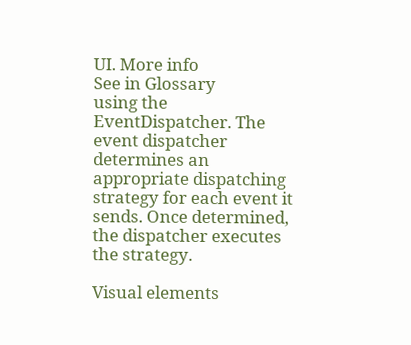UI. More info
See in Glossary
using the EventDispatcher. The event dispatcher determines an appropriate dispatching strategy for each event it sends. Once determined, the dispatcher executes the strategy.

Visual elements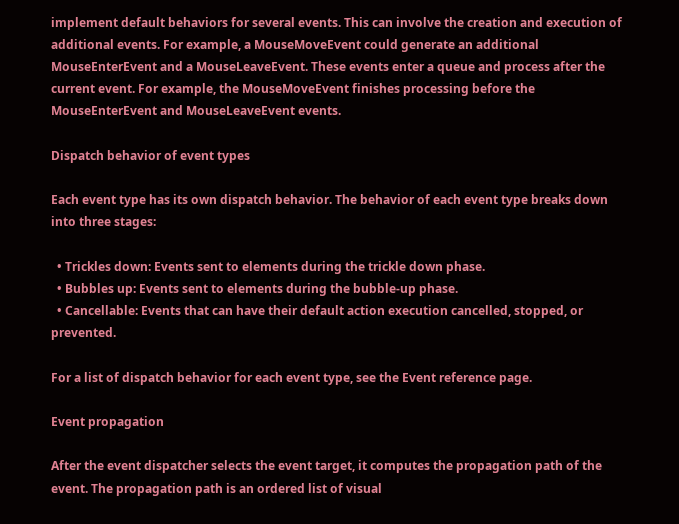implement default behaviors for several events. This can involve the creation and execution of additional events. For example, a MouseMoveEvent could generate an additional MouseEnterEvent and a MouseLeaveEvent. These events enter a queue and process after the current event. For example, the MouseMoveEvent finishes processing before the MouseEnterEvent and MouseLeaveEvent events.

Dispatch behavior of event types

Each event type has its own dispatch behavior. The behavior of each event type breaks down into three stages:

  • Trickles down: Events sent to elements during the trickle down phase.
  • Bubbles up: Events sent to elements during the bubble-up phase.
  • Cancellable: Events that can have their default action execution cancelled, stopped, or prevented.

For a list of dispatch behavior for each event type, see the Event reference page.

Event propagation

After the event dispatcher selects the event target, it computes the propagation path of the event. The propagation path is an ordered list of visual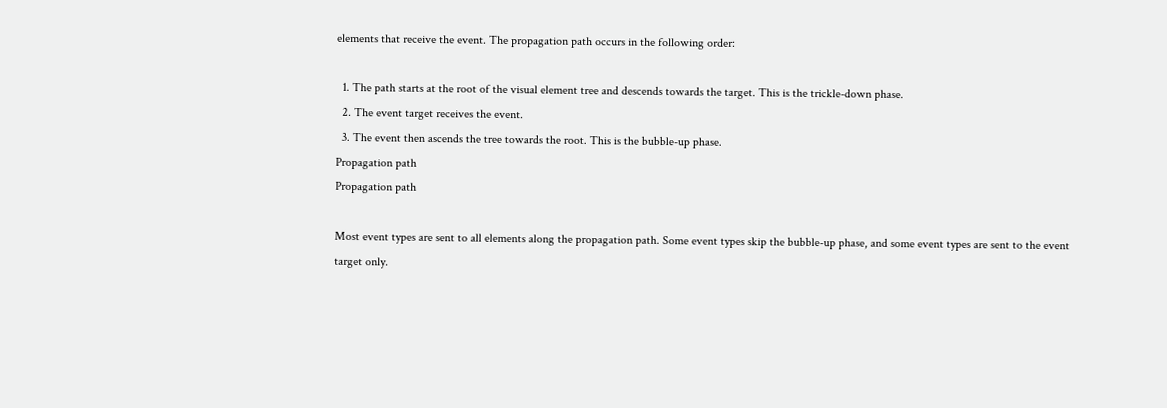elements that receive the event. The propagation path occurs in the following order:

  1. The path starts at the root of the visual element tree and descends towards the target. This is the trickle-down phase.
  2. The event target receives the event.
  3. The event then ascends the tree towards the root. This is the bubble-up phase.
Propagation path
Propagation path

Most event types are sent to all elements along the propagation path. Some event types skip the bubble-up phase, and some event types are sent to the event target only.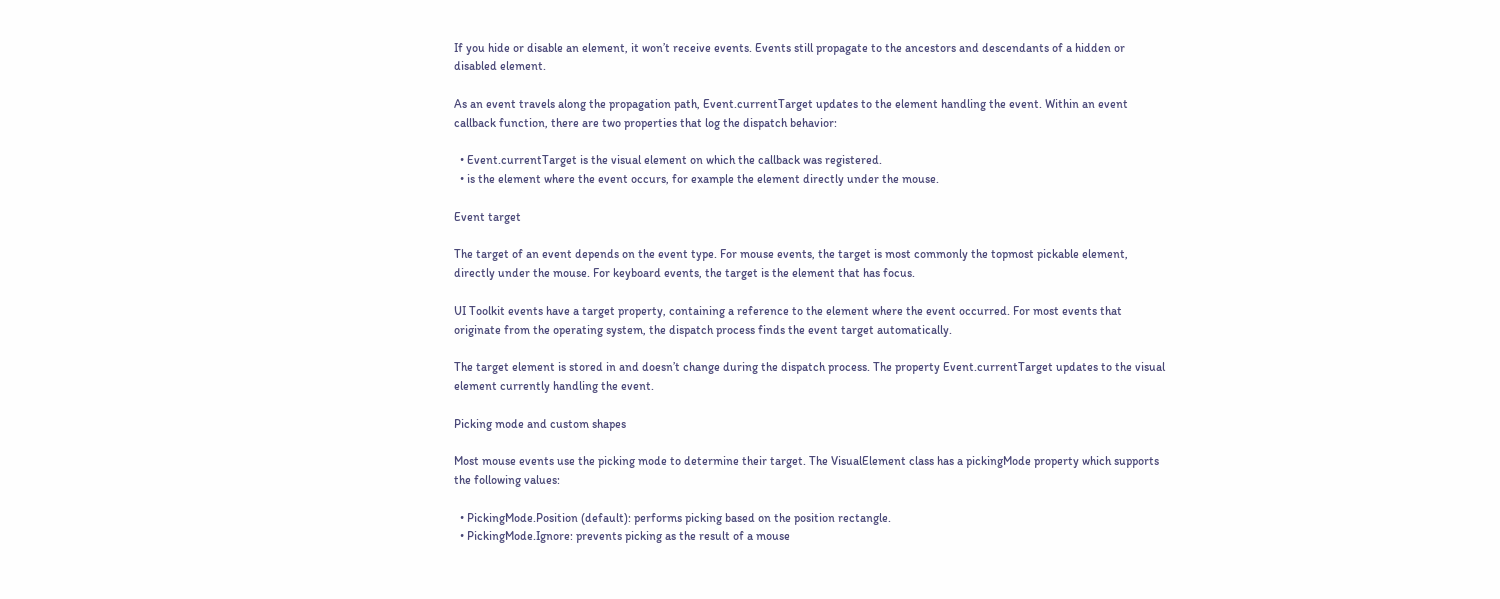If you hide or disable an element, it won’t receive events. Events still propagate to the ancestors and descendants of a hidden or disabled element.

As an event travels along the propagation path, Event.currentTarget updates to the element handling the event. Within an event callback function, there are two properties that log the dispatch behavior:

  • Event.currentTarget is the visual element on which the callback was registered.
  • is the element where the event occurs, for example the element directly under the mouse.

Event target

The target of an event depends on the event type. For mouse events, the target is most commonly the topmost pickable element, directly under the mouse. For keyboard events, the target is the element that has focus.

UI Toolkit events have a target property, containing a reference to the element where the event occurred. For most events that originate from the operating system, the dispatch process finds the event target automatically.

The target element is stored in and doesn’t change during the dispatch process. The property Event.currentTarget updates to the visual element currently handling the event.

Picking mode and custom shapes

Most mouse events use the picking mode to determine their target. The VisualElement class has a pickingMode property which supports the following values:

  • PickingMode.Position (default): performs picking based on the position rectangle.
  • PickingMode.Ignore: prevents picking as the result of a mouse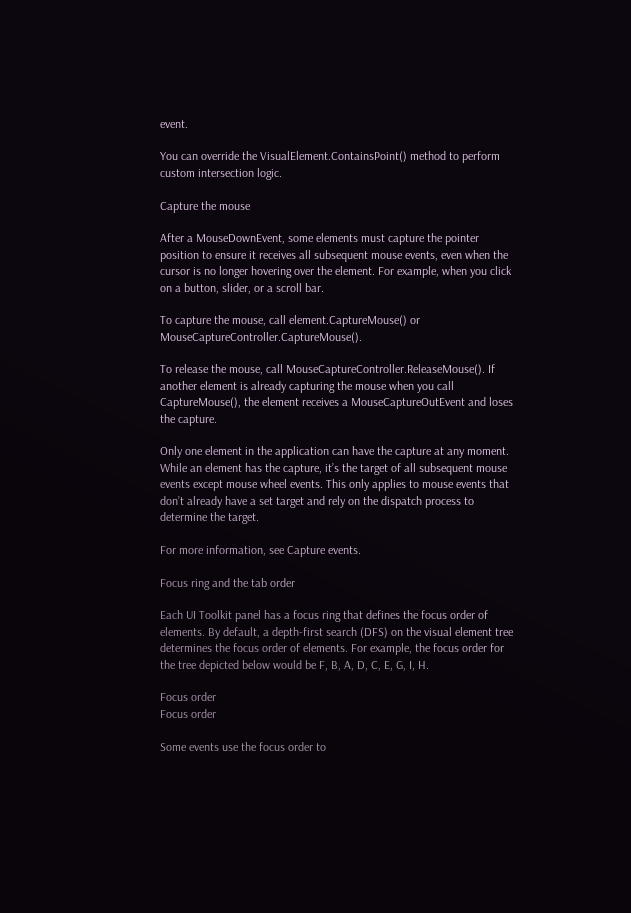event.

You can override the VisualElement.ContainsPoint() method to perform custom intersection logic.

Capture the mouse

After a MouseDownEvent, some elements must capture the pointer position to ensure it receives all subsequent mouse events, even when the cursor is no longer hovering over the element. For example, when you click on a button, slider, or a scroll bar.

To capture the mouse, call element.CaptureMouse() or MouseCaptureController.CaptureMouse().

To release the mouse, call MouseCaptureController.ReleaseMouse(). If another element is already capturing the mouse when you call CaptureMouse(), the element receives a MouseCaptureOutEvent and loses the capture.

Only one element in the application can have the capture at any moment. While an element has the capture, it’s the target of all subsequent mouse events except mouse wheel events. This only applies to mouse events that don’t already have a set target and rely on the dispatch process to determine the target.

For more information, see Capture events.

Focus ring and the tab order

Each UI Toolkit panel has a focus ring that defines the focus order of elements. By default, a depth-first search (DFS) on the visual element tree determines the focus order of elements. For example, the focus order for the tree depicted below would be F, B, A, D, C, E, G, I, H.

Focus order
Focus order

Some events use the focus order to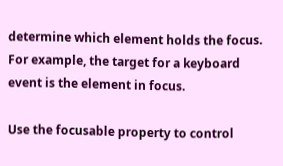determine which element holds the focus. For example, the target for a keyboard event is the element in focus.

Use the focusable property to control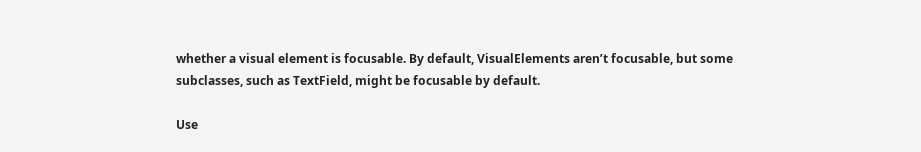whether a visual element is focusable. By default, VisualElements aren’t focusable, but some subclasses, such as TextField, might be focusable by default.

Use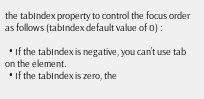the tabIndex property to control the focus order as follows (tabIndex default value of 0) :

  • If the tabIndex is negative, you can’t use tab on the element.
  • If the tabIndex is zero, the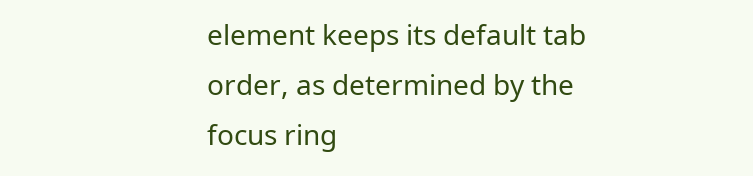element keeps its default tab order, as determined by the focus ring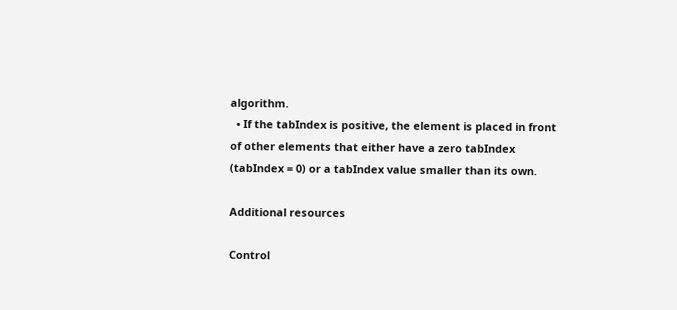algorithm.
  • If the tabIndex is positive, the element is placed in front of other elements that either have a zero tabIndex (tabIndex = 0) or a tabIndex value smaller than its own.

Additional resources

Control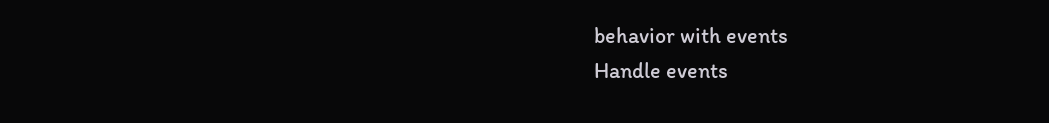behavior with events
Handle events